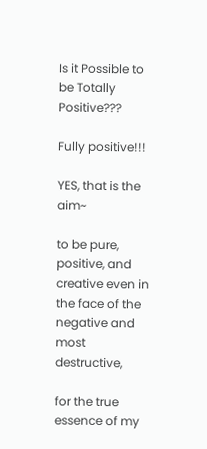Is it Possible to be Totally Positive???

Fully positive!!!

YES, that is the aim~

to be pure, positive, and creative even in the face of the negative and most destructive,

for the true essence of my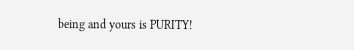being and yours is PURITY!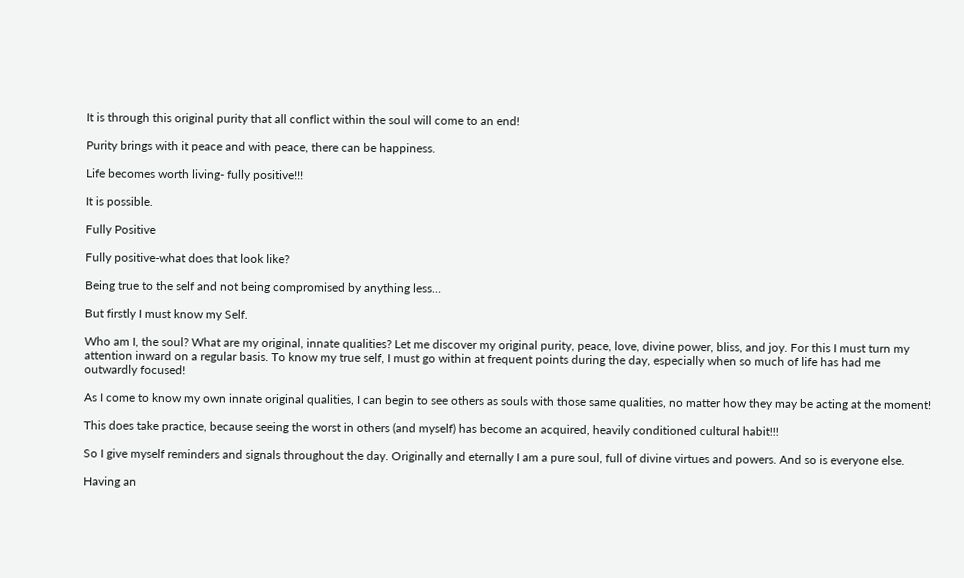It is through this original purity that all conflict within the soul will come to an end!

Purity brings with it peace and with peace, there can be happiness.

Life becomes worth living- fully positive!!!

It is possible.

Fully Positive

Fully positive-what does that look like?

Being true to the self and not being compromised by anything less…

But firstly I must know my Self.

Who am I, the soul? What are my original, innate qualities? Let me discover my original purity, peace, love, divine power, bliss, and joy. For this I must turn my attention inward on a regular basis. To know my true self, I must go within at frequent points during the day, especially when so much of life has had me outwardly focused!

As I come to know my own innate original qualities, I can begin to see others as souls with those same qualities, no matter how they may be acting at the moment!

This does take practice, because seeing the worst in others (and myself) has become an acquired, heavily conditioned cultural habit!!!

So I give myself reminders and signals throughout the day. Originally and eternally I am a pure soul, full of divine virtues and powers. And so is everyone else.

Having an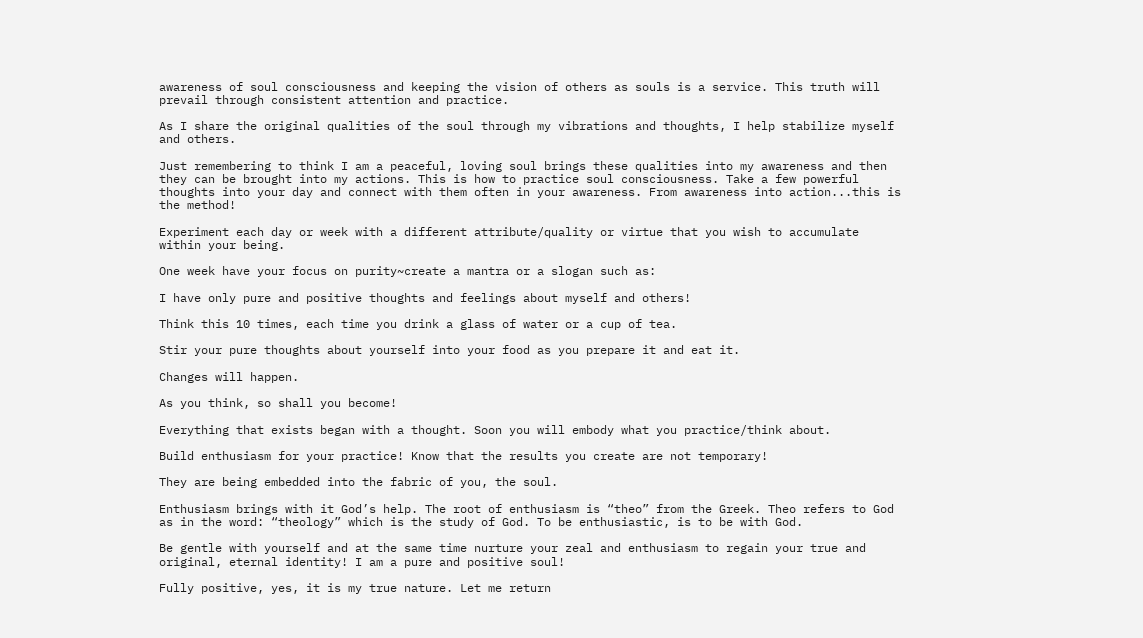awareness of soul consciousness and keeping the vision of others as souls is a service. This truth will prevail through consistent attention and practice.

As I share the original qualities of the soul through my vibrations and thoughts, I help stabilize myself and others.

Just remembering to think I am a peaceful, loving soul brings these qualities into my awareness and then they can be brought into my actions. This is how to practice soul consciousness. Take a few powerful thoughts into your day and connect with them often in your awareness. From awareness into action...this is the method!

Experiment each day or week with a different attribute/quality or virtue that you wish to accumulate within your being.

One week have your focus on purity~create a mantra or a slogan such as:

I have only pure and positive thoughts and feelings about myself and others!

Think this 10 times, each time you drink a glass of water or a cup of tea.

Stir your pure thoughts about yourself into your food as you prepare it and eat it.

Changes will happen.

As you think, so shall you become!

Everything that exists began with a thought. Soon you will embody what you practice/think about.

Build enthusiasm for your practice! Know that the results you create are not temporary!

They are being embedded into the fabric of you, the soul.

Enthusiasm brings with it God’s help. The root of enthusiasm is “theo” from the Greek. Theo refers to God as in the word: “theology” which is the study of God. To be enthusiastic, is to be with God.

Be gentle with yourself and at the same time nurture your zeal and enthusiasm to regain your true and original, eternal identity! I am a pure and positive soul!

Fully positive, yes, it is my true nature. Let me return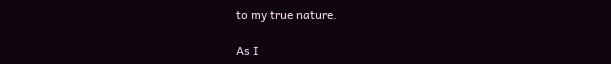to my true nature.

As I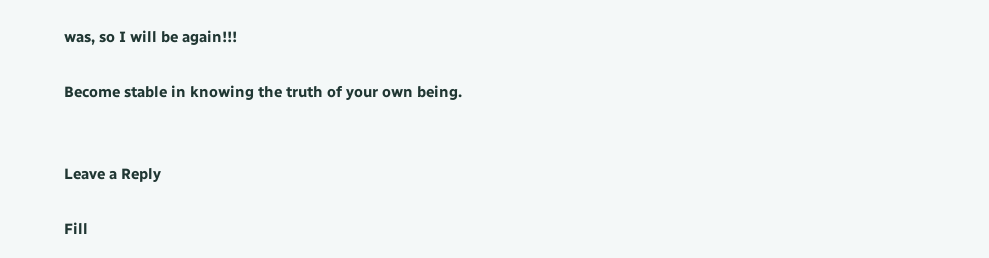was, so I will be again!!!

Become stable in knowing the truth of your own being.


Leave a Reply

Fill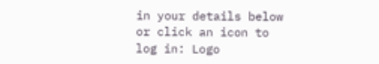in your details below or click an icon to log in: Logo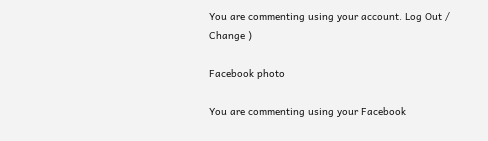You are commenting using your account. Log Out /  Change )

Facebook photo

You are commenting using your Facebook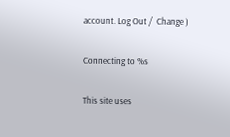account. Log Out /  Change )

Connecting to %s

This site uses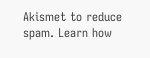Akismet to reduce spam. Learn how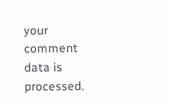your comment data is processed.